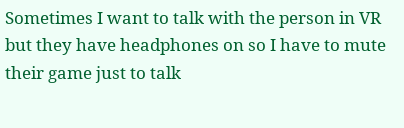Sometimes I want to talk with the person in VR but they have headphones on so I have to mute their game just to talk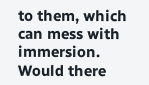to them, which can mess with immersion. Would there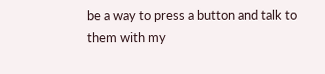be a way to press a button and talk to them with my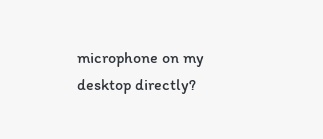microphone on my desktop directly?